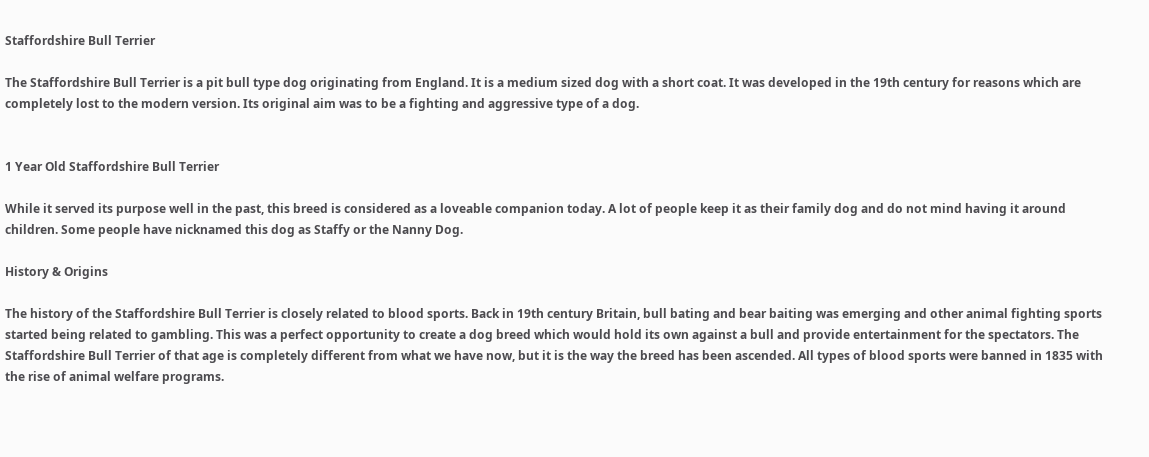Staffordshire Bull Terrier

The Staffordshire Bull Terrier is a pit bull type dog originating from England. It is a medium sized dog with a short coat. It was developed in the 19th century for reasons which are completely lost to the modern version. Its original aim was to be a fighting and aggressive type of a dog.


1 Year Old Staffordshire Bull Terrier

While it served its purpose well in the past, this breed is considered as a loveable companion today. A lot of people keep it as their family dog and do not mind having it around children. Some people have nicknamed this dog as Staffy or the Nanny Dog.

History & Origins

The history of the Staffordshire Bull Terrier is closely related to blood sports. Back in 19th century Britain, bull bating and bear baiting was emerging and other animal fighting sports started being related to gambling. This was a perfect opportunity to create a dog breed which would hold its own against a bull and provide entertainment for the spectators. The Staffordshire Bull Terrier of that age is completely different from what we have now, but it is the way the breed has been ascended. All types of blood sports were banned in 1835 with the rise of animal welfare programs.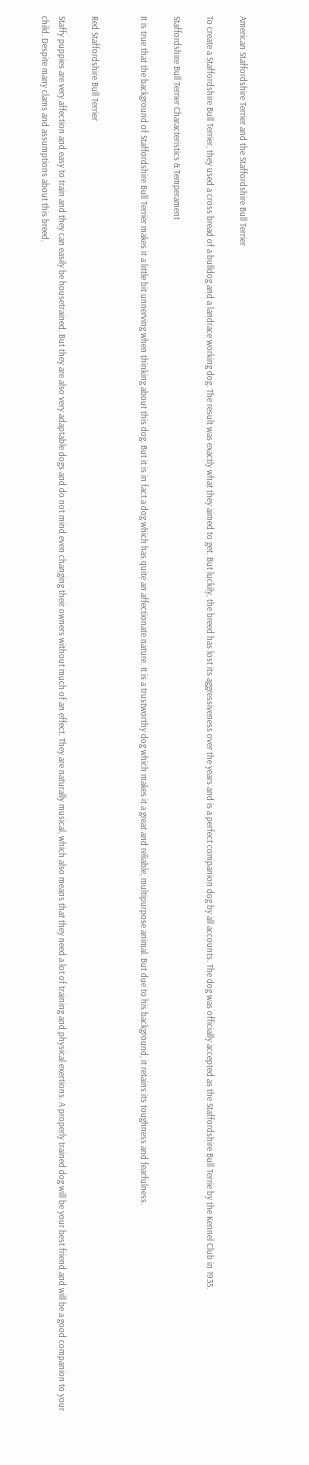American Staffordshire Terrier and the Staffordshire Bull Terrier

To create a Staffordshire Bull Terrier, they used a cross bread of a bulldog and a landrace working dog. The result was exactly what they aimed to get. But luckily, the breed has lost its aggressiveness over the years and is a perfect companion dog by all accounts. The dog was officially accepted as the Staffordshire Bull Terrie by the Kennel Club in 1935.

Staffordshire Bull Terrier Characteristics & Temperament

It is true that the background of Staffordshire Bull Terrier makes it a little bit unnerving when thinking about this dog. But it is in fact a dog which has quite an affectionate nature. It is a trustworthy dog which makes it a great and reliable, multipurpose animal. But due to his background, it retains its toughness and fearfulness.


Red Staffordshire Bull Terrier

Staffy puppies are very affection and easy to train and they can easily be housetrained. But they are also very adaptable dogs and do not mind even changing their owners without much of an effect. They are naturally musical, which also means that they need a lot of training and physical exertions. A properly trained dog will be your best friend and will be a good companion to your child. Despite many clams and assumptions about this breed,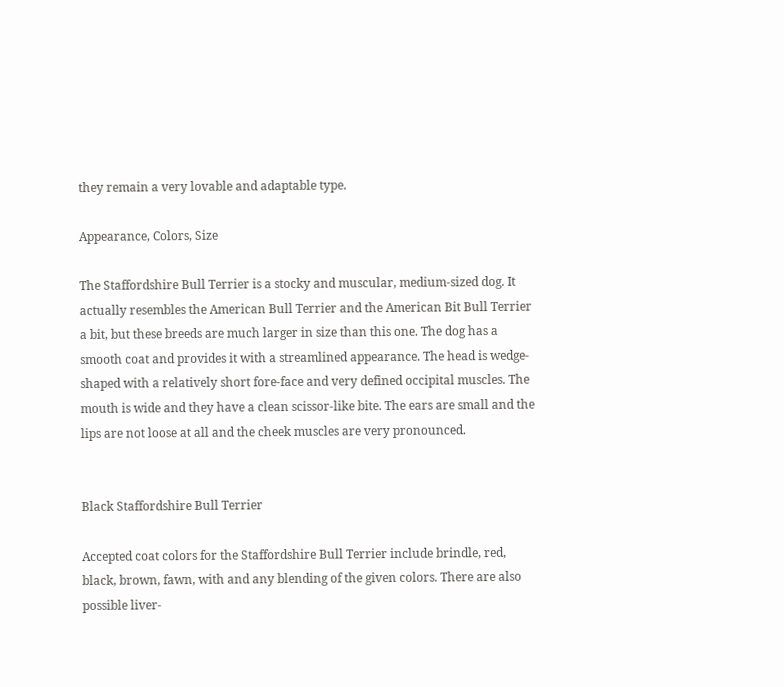they remain a very lovable and adaptable type.

Appearance, Colors, Size

The Staffordshire Bull Terrier is a stocky and muscular, medium-sized dog. It actually resembles the American Bull Terrier and the American Bit Bull Terrier a bit, but these breeds are much larger in size than this one. The dog has a smooth coat and provides it with a streamlined appearance. The head is wedge-shaped with a relatively short fore-face and very defined occipital muscles. The mouth is wide and they have a clean scissor-like bite. The ears are small and the lips are not loose at all and the cheek muscles are very pronounced.


Black Staffordshire Bull Terrier

Accepted coat colors for the Staffordshire Bull Terrier include brindle, red, black, brown, fawn, with and any blending of the given colors. There are also possible liver-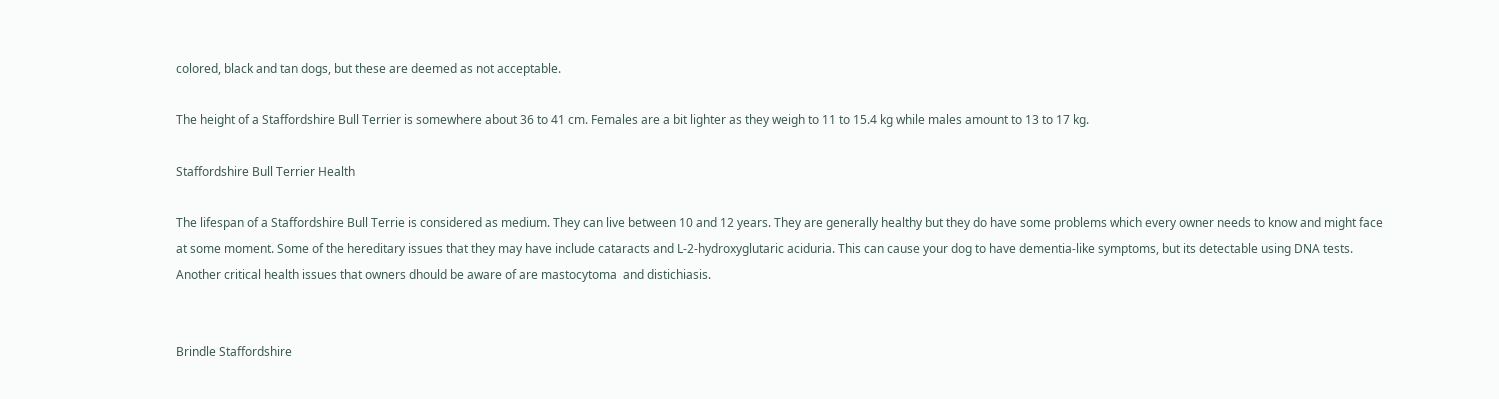colored, black and tan dogs, but these are deemed as not acceptable.

The height of a Staffordshire Bull Terrier is somewhere about 36 to 41 cm. Females are a bit lighter as they weigh to 11 to 15.4 kg while males amount to 13 to 17 kg.

Staffordshire Bull Terrier Health

The lifespan of a Staffordshire Bull Terrie is considered as medium. They can live between 10 and 12 years. They are generally healthy but they do have some problems which every owner needs to know and might face at some moment. Some of the hereditary issues that they may have include cataracts and L-2-hydroxyglutaric aciduria. This can cause your dog to have dementia-like symptoms, but its detectable using DNA tests. Another critical health issues that owners dhould be aware of are mastocytoma  and distichiasis.


Brindle Staffordshire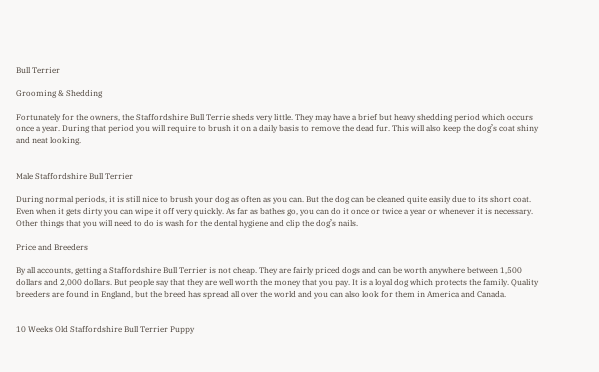Bull Terrier

Grooming & Shedding

Fortunately for the owners, the Staffordshire Bull Terrie sheds very little. They may have a brief but heavy shedding period which occurs once a year. During that period you will require to brush it on a daily basis to remove the dead fur. This will also keep the dog’s coat shiny and neat looking.


Male Staffordshire Bull Terrier

During normal periods, it is still nice to brush your dog as often as you can. But the dog can be cleaned quite easily due to its short coat. Even when it gets dirty you can wipe it off very quickly. As far as bathes go, you can do it once or twice a year or whenever it is necessary. Other things that you will need to do is wash for the dental hygiene and clip the dog’s nails.

Price and Breeders

By all accounts, getting a Staffordshire Bull Terrier is not cheap. They are fairly priced dogs and can be worth anywhere between 1,500 dollars and 2,000 dollars. But people say that they are well worth the money that you pay. It is a loyal dog which protects the family. Quality breeders are found in England, but the breed has spread all over the world and you can also look for them in America and Canada.


10 Weeks Old Staffordshire Bull Terrier Puppy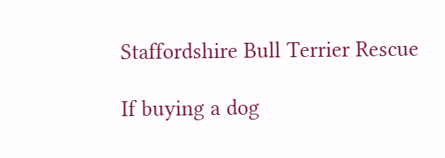Staffordshire Bull Terrier Rescue

If buying a dog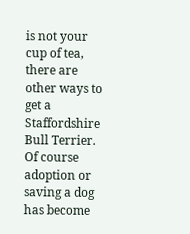is not your cup of tea, there are other ways to get a Staffordshire Bull Terrier. Of course adoption or saving a dog has become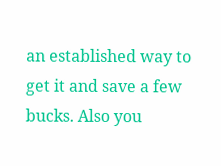an established way to get it and save a few bucks. Also you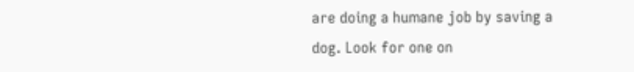are doing a humane job by saving a dog. Look for one on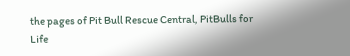the pages of Pit Bull Rescue Central, PitBulls for Life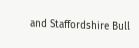and Staffordshire Bull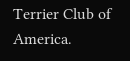Terrier Club of America.